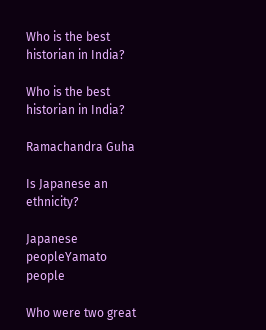Who is the best historian in India?

Who is the best historian in India?

Ramachandra Guha

Is Japanese an ethnicity?

Japanese peopleYamato people

Who were two great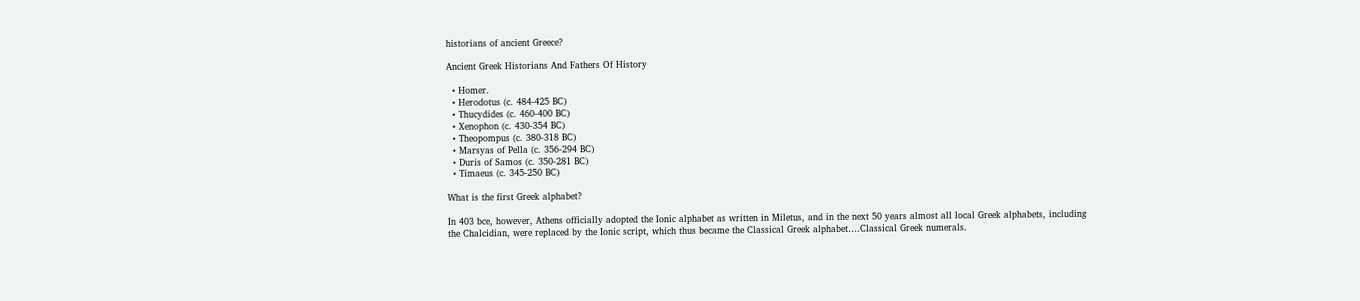historians of ancient Greece?

Ancient Greek Historians And Fathers Of History

  • Homer.
  • Herodotus (c. 484-425 BC)
  • Thucydides (c. 460-400 BC)
  • Xenophon (c. 430-354 BC)
  • Theopompus (c. 380-318 BC)
  • Marsyas of Pella (c. 356-294 BC)
  • Duris of Samos (c. 350-281 BC)
  • Timaeus (c. 345-250 BC)

What is the first Greek alphabet?

In 403 bce, however, Athens officially adopted the Ionic alphabet as written in Miletus, and in the next 50 years almost all local Greek alphabets, including the Chalcidian, were replaced by the Ionic script, which thus became the Classical Greek alphabet….Classical Greek numerals.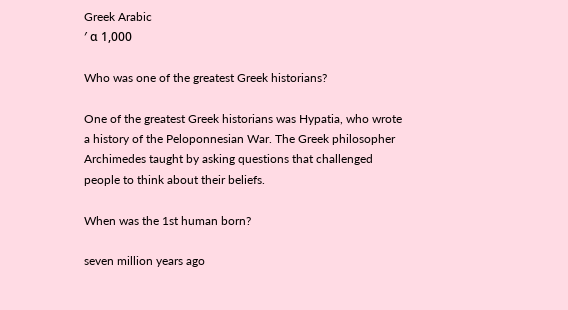Greek Arabic
′ α 1,000

Who was one of the greatest Greek historians?

One of the greatest Greek historians was Hypatia, who wrote a history of the Peloponnesian War. The Greek philosopher Archimedes taught by asking questions that challenged people to think about their beliefs.

When was the 1st human born?

seven million years ago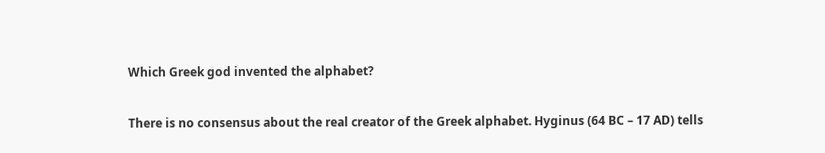Which Greek god invented the alphabet?

There is no consensus about the real creator of the Greek alphabet. Hyginus (64 BC – 17 AD) tells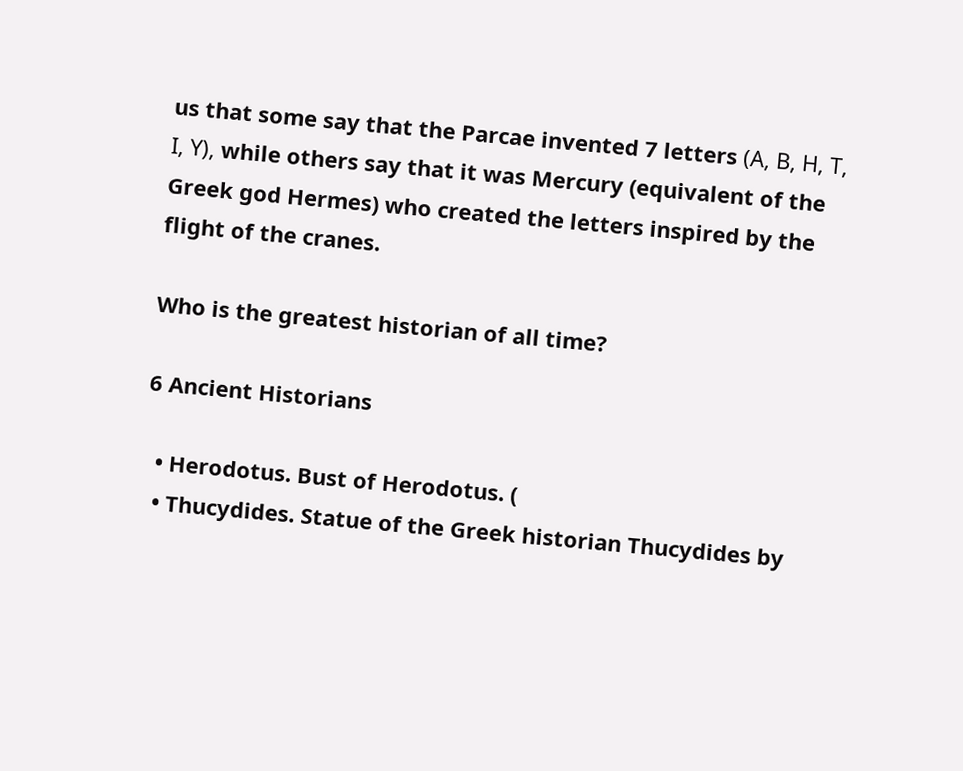us that some say that the Parcae invented 7 letters (Α, Β, Η, Τ, Ι, Υ), while others say that it was Mercury (equivalent of the Greek god Hermes) who created the letters inspired by the flight of the cranes.

Who is the greatest historian of all time?

6 Ancient Historians

  • Herodotus. Bust of Herodotus. (
  • Thucydides. Statue of the Greek historian Thucydides by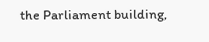the Parliament building,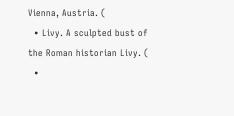Vienna, Austria. (
  • Livy. A sculpted bust of the Roman historian Livy. (
  •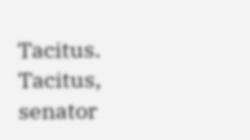Tacitus. Tacitus, senator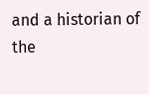and a historian of the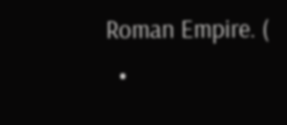Roman Empire. (
  •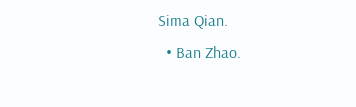Sima Qian.
  • Ban Zhao.